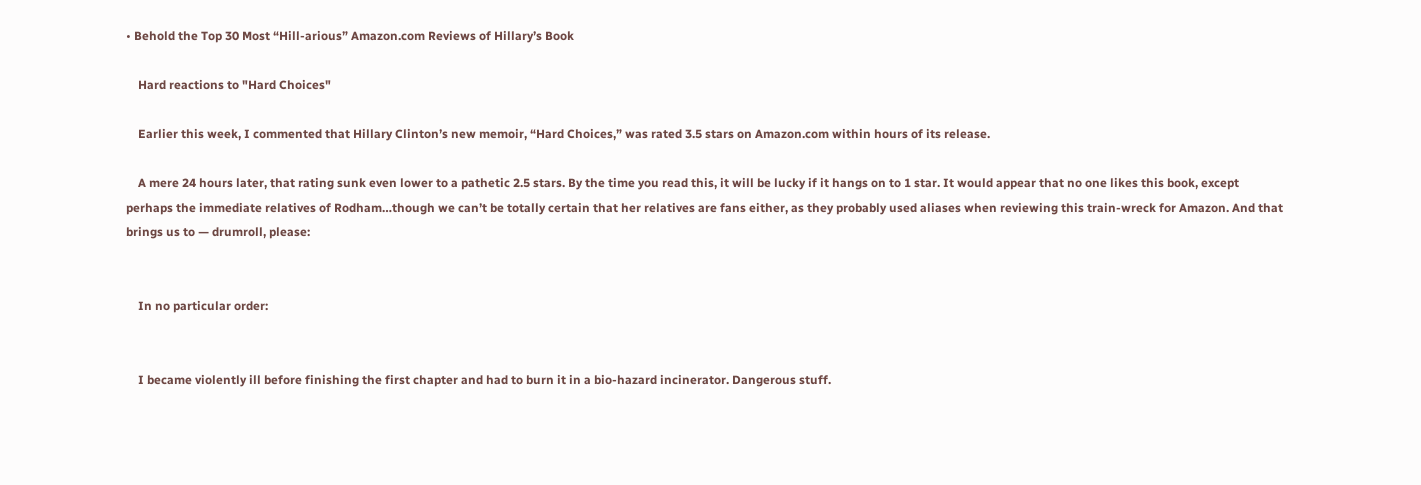• Behold the Top 30 Most “Hill-arious” Amazon.com Reviews of Hillary’s Book

    Hard reactions to "Hard Choices"

    Earlier this week, I commented that Hillary Clinton’s new memoir, “Hard Choices,” was rated 3.5 stars on Amazon.com within hours of its release.

    A mere 24 hours later, that rating sunk even lower to a pathetic 2.5 stars. By the time you read this, it will be lucky if it hangs on to 1 star. It would appear that no one likes this book, except perhaps the immediate relatives of Rodham…though we can’t be totally certain that her relatives are fans either, as they probably used aliases when reviewing this train-wreck for Amazon. And that brings us to — drumroll, please:


    In no particular order:


    I became violently ill before finishing the first chapter and had to burn it in a bio-hazard incinerator. Dangerous stuff.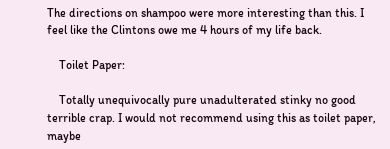The directions on shampoo were more interesting than this. I feel like the Clintons owe me 4 hours of my life back.

    Toilet Paper:

    Totally unequivocally pure unadulterated stinky no good terrible crap. I would not recommend using this as toilet paper, maybe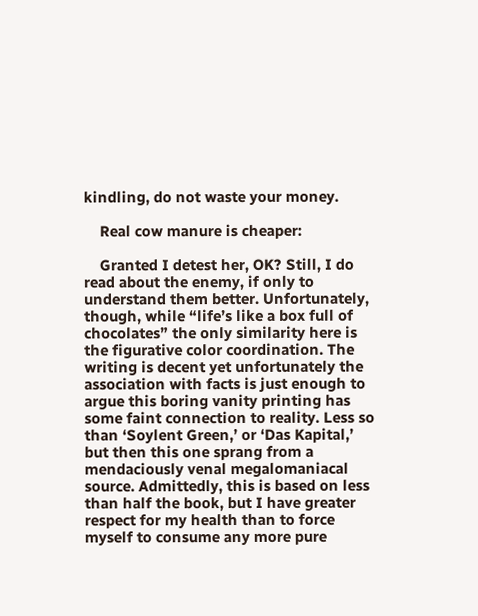kindling, do not waste your money.

    Real cow manure is cheaper:

    Granted I detest her, OK? Still, I do read about the enemy, if only to understand them better. Unfortunately, though, while “life’s like a box full of chocolates” the only similarity here is the figurative color coordination. The writing is decent yet unfortunately the association with facts is just enough to argue this boring vanity printing has some faint connection to reality. Less so than ‘Soylent Green,’ or ‘Das Kapital,’ but then this one sprang from a mendaciously venal megalomaniacal source. Admittedly, this is based on less than half the book, but I have greater respect for my health than to force myself to consume any more pure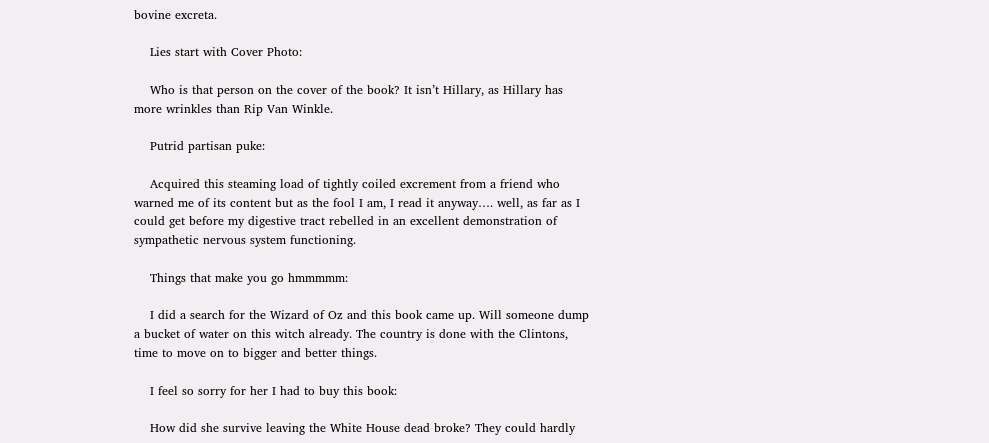bovine excreta.

    Lies start with Cover Photo:

    Who is that person on the cover of the book? It isn’t Hillary, as Hillary has more wrinkles than Rip Van Winkle.

    Putrid partisan puke:

    Acquired this steaming load of tightly coiled excrement from a friend who warned me of its content but as the fool I am, I read it anyway…. well, as far as I could get before my digestive tract rebelled in an excellent demonstration of sympathetic nervous system functioning.

    Things that make you go hmmmmm:

    I did a search for the Wizard of Oz and this book came up. Will someone dump a bucket of water on this witch already. The country is done with the Clintons, time to move on to bigger and better things.

    I feel so sorry for her I had to buy this book:

    How did she survive leaving the White House dead broke? They could hardly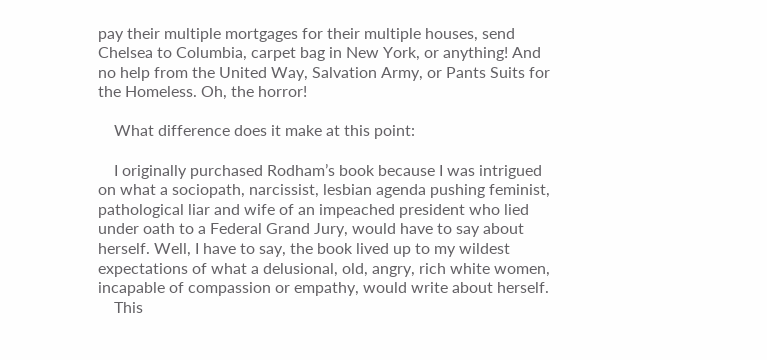pay their multiple mortgages for their multiple houses, send Chelsea to Columbia, carpet bag in New York, or anything! And no help from the United Way, Salvation Army, or Pants Suits for the Homeless. Oh, the horror!

    What difference does it make at this point:

    I originally purchased Rodham’s book because I was intrigued on what a sociopath, narcissist, lesbian agenda pushing feminist, pathological liar and wife of an impeached president who lied under oath to a Federal Grand Jury, would have to say about herself. Well, I have to say, the book lived up to my wildest expectations of what a delusional, old, angry, rich white women, incapable of compassion or empathy, would write about herself.
    This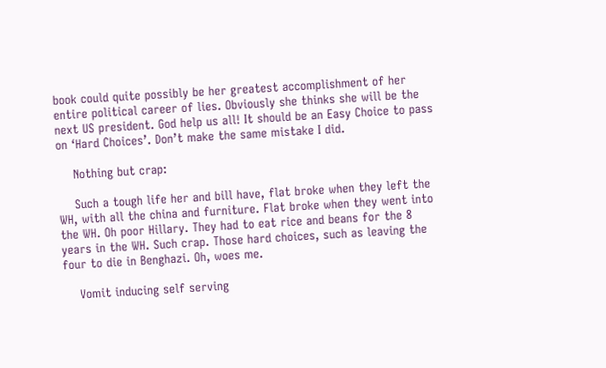book could quite possibly be her greatest accomplishment of her entire political career of lies. Obviously she thinks she will be the next US president. God help us all! It should be an Easy Choice to pass on ‘Hard Choices’. Don’t make the same mistake I did.

    Nothing but crap:

    Such a tough life her and bill have, flat broke when they left the WH, with all the china and furniture. Flat broke when they went into the WH. Oh poor Hillary. They had to eat rice and beans for the 8 years in the WH. Such crap. Those hard choices, such as leaving the four to die in Benghazi. Oh, woes me.

    Vomit inducing self serving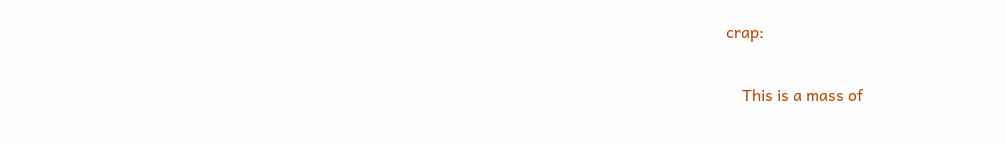crap:

    This is a mass of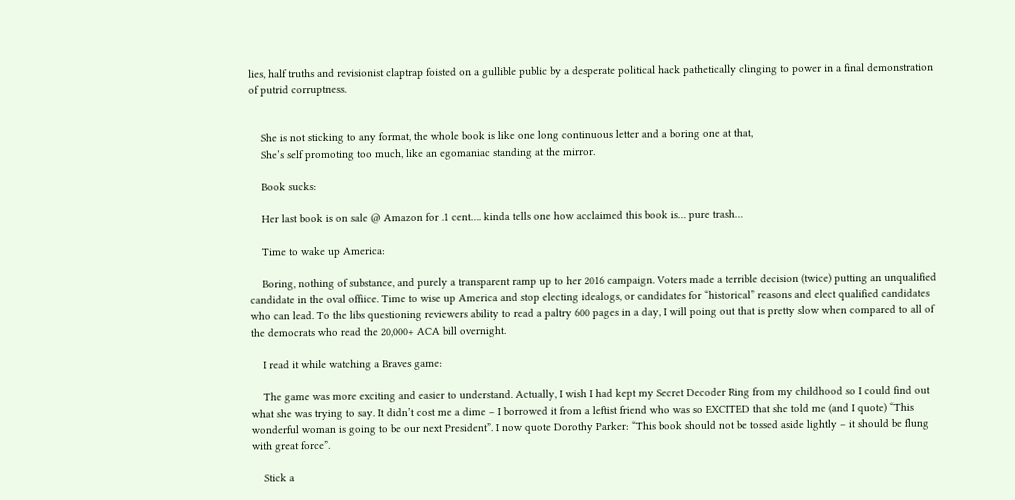lies, half truths and revisionist claptrap foisted on a gullible public by a desperate political hack pathetically clinging to power in a final demonstration of putrid corruptness.


    She is not sticking to any format, the whole book is like one long continuous letter and a boring one at that,
    She’s self promoting too much, like an egomaniac standing at the mirror.

    Book sucks:

    Her last book is on sale @ Amazon for .1 cent…. kinda tells one how acclaimed this book is… pure trash…

    Time to wake up America:

    Boring, nothing of substance, and purely a transparent ramp up to her 2016 campaign. Voters made a terrible decision (twice) putting an unqualified candidate in the oval offiice. Time to wise up America and stop electing idealogs, or candidates for “historical” reasons and elect qualified candidates who can lead. To the libs questioning reviewers ability to read a paltry 600 pages in a day, I will poing out that is pretty slow when compared to all of the democrats who read the 20,000+ ACA bill overnight.

    I read it while watching a Braves game:

    The game was more exciting and easier to understand. Actually, I wish I had kept my Secret Decoder Ring from my childhood so I could find out what she was trying to say. It didn’t cost me a dime – I borrowed it from a leftist friend who was so EXCITED that she told me (and I quote) “This wonderful woman is going to be our next President”. I now quote Dorothy Parker: “This book should not be tossed aside lightly – it should be flung with great force”.

    Stick a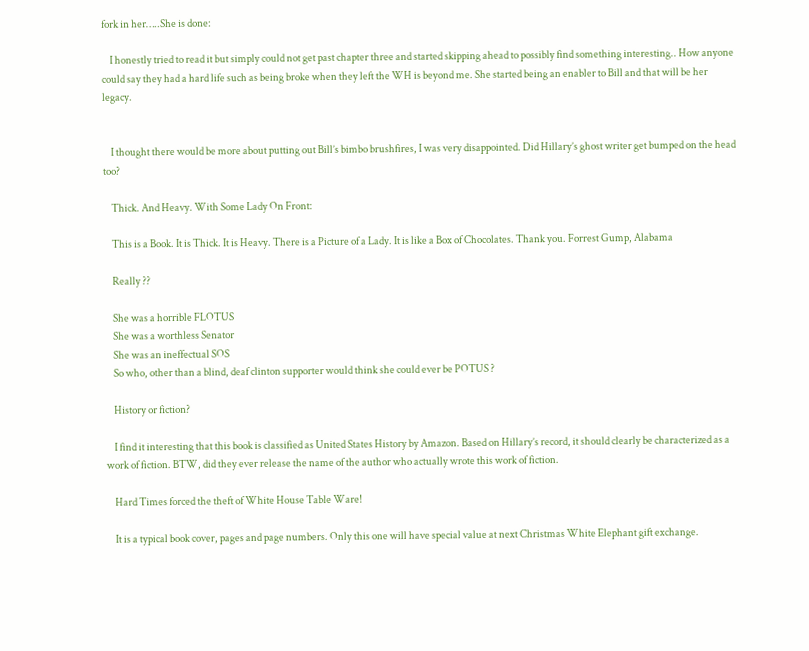fork in her…..She is done:

    I honestly tried to read it but simply could not get past chapter three and started skipping ahead to possibly find something interesting.. How anyone could say they had a hard life such as being broke when they left the WH is beyond me. She started being an enabler to Bill and that will be her legacy.


    I thought there would be more about putting out Bill’s bimbo brushfires, I was very disappointed. Did Hillary’s ghost writer get bumped on the head too?

    Thick. And Heavy. With Some Lady On Front:

    This is a Book. It is Thick. It is Heavy. There is a Picture of a Lady. It is like a Box of Chocolates. Thank you. Forrest Gump, Alabama

    Really ??

    She was a horrible FLOTUS
    She was a worthless Senator
    She was an ineffectual SOS
    So who, other than a blind, deaf clinton supporter would think she could ever be POTUS ?

    History or fiction?

    I find it interesting that this book is classified as United States History by Amazon. Based on Hillary’s record, it should clearly be characterized as a work of fiction. BTW, did they ever release the name of the author who actually wrote this work of fiction.

    Hard Times forced the theft of White House Table Ware!

    It is a typical book cover, pages and page numbers. Only this one will have special value at next Christmas White Elephant gift exchange.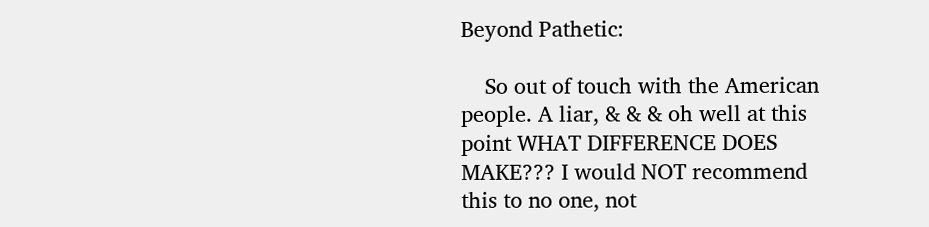Beyond Pathetic:

    So out of touch with the American people. A liar, & & & oh well at this point WHAT DIFFERENCE DOES MAKE??? I would NOT recommend this to no one, not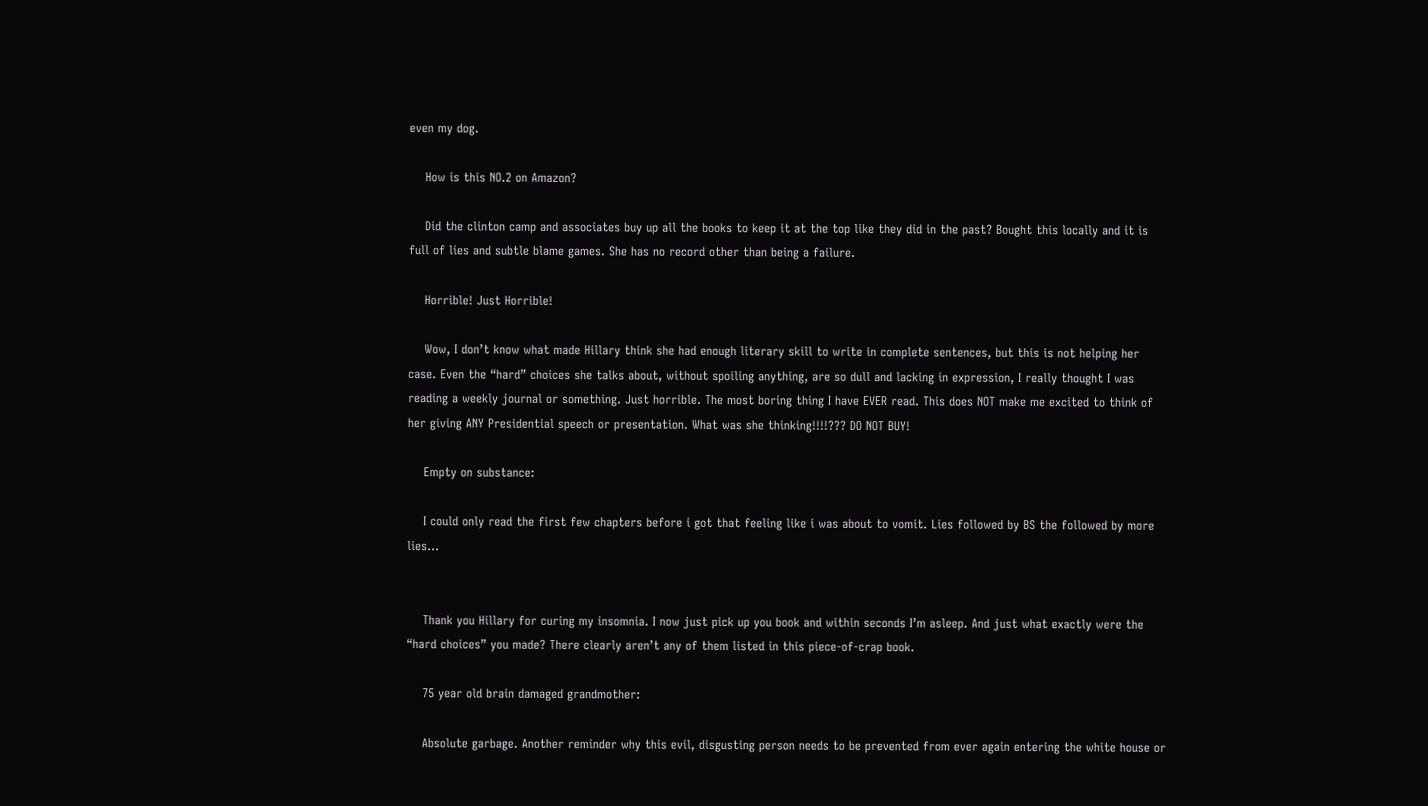even my dog.

    How is this NO.2 on Amazon?

    Did the clinton camp and associates buy up all the books to keep it at the top like they did in the past? Bought this locally and it is full of lies and subtle blame games. She has no record other than being a failure.

    Horrible! Just Horrible!

    Wow, I don’t know what made Hillary think she had enough literary skill to write in complete sentences, but this is not helping her case. Even the “hard” choices she talks about, without spoiling anything, are so dull and lacking in expression, I really thought I was reading a weekly journal or something. Just horrible. The most boring thing I have EVER read. This does NOT make me excited to think of her giving ANY Presidential speech or presentation. What was she thinking!!!!??? DO NOT BUY!

    Empty on substance:

    I could only read the first few chapters before i got that feeling like i was about to vomit. Lies followed by BS the followed by more lies…


    Thank you Hillary for curing my insomnia. I now just pick up you book and within seconds I’m asleep. And just what exactly were the “hard choices” you made? There clearly aren’t any of them listed in this piece-of-crap book.

    75 year old brain damaged grandmother:

    Absolute garbage. Another reminder why this evil, disgusting person needs to be prevented from ever again entering the white house or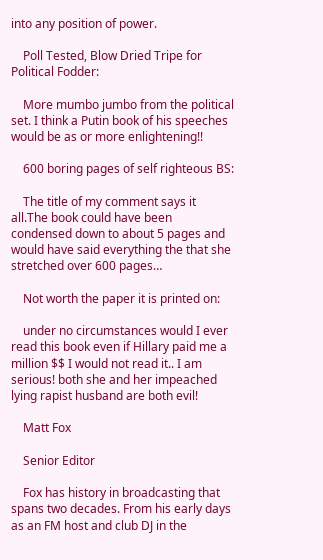into any position of power.

    Poll Tested, Blow Dried Tripe for Political Fodder:

    More mumbo jumbo from the political set. I think a Putin book of his speeches would be as or more enlightening!!

    600 boring pages of self righteous BS:

    The title of my comment says it all.The book could have been condensed down to about 5 pages and would have said everything the that she stretched over 600 pages…

    Not worth the paper it is printed on:

    under no circumstances would I ever read this book even if Hillary paid me a million $$ I would not read it.. I am serious! both she and her impeached lying rapist husband are both evil!

    Matt Fox

    Senior Editor

    Fox has history in broadcasting that spans two decades. From his early days as an FM host and club DJ in the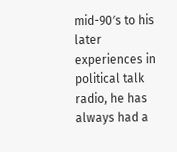mid-90′s to his later experiences in political talk radio, he has always had a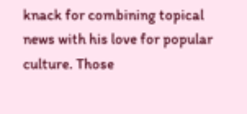knack for combining topical news with his love for popular culture. Those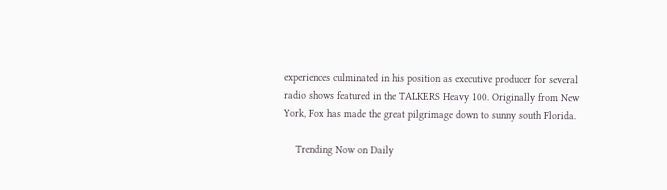experiences culminated in his position as executive producer for several radio shows featured in the TALKERS Heavy 100. Originally from New York, Fox has made the great pilgrimage down to sunny south Florida.

    Trending Now on Daily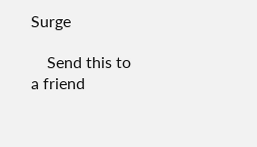Surge

    Send this to a friend